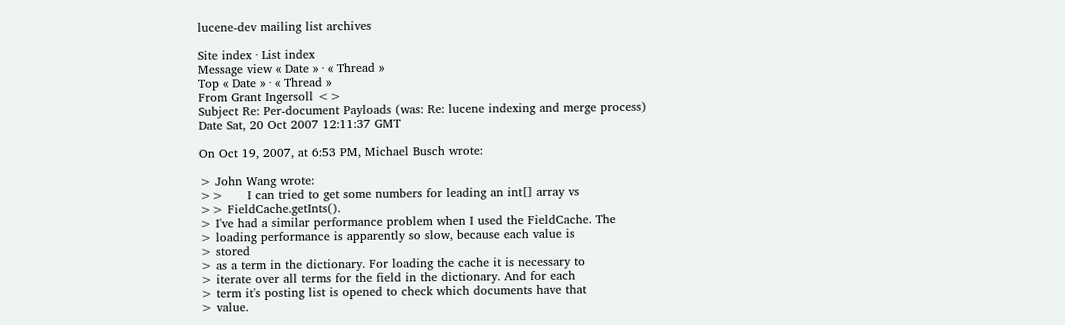lucene-dev mailing list archives

Site index · List index
Message view « Date » · « Thread »
Top « Date » · « Thread »
From Grant Ingersoll <>
Subject Re: Per-document Payloads (was: Re: lucene indexing and merge process)
Date Sat, 20 Oct 2007 12:11:37 GMT

On Oct 19, 2007, at 6:53 PM, Michael Busch wrote:

> John Wang wrote:
>>      I can tried to get some numbers for leading an int[] array vs
>> FieldCache.getInts().
> I've had a similar performance problem when I used the FieldCache. The
> loading performance is apparently so slow, because each value is
> stored
> as a term in the dictionary. For loading the cache it is necessary to
> iterate over all terms for the field in the dictionary. And for each
> term it's posting list is opened to check which documents have that
> value.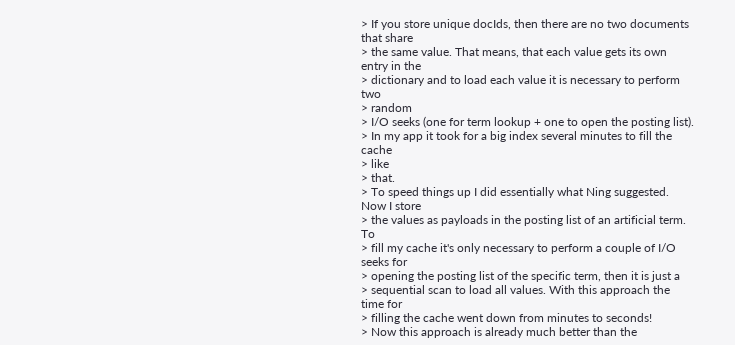> If you store unique docIds, then there are no two documents that share
> the same value. That means, that each value gets its own entry in the
> dictionary and to load each value it is necessary to perform two
> random
> I/O seeks (one for term lookup + one to open the posting list).
> In my app it took for a big index several minutes to fill the cache
> like
> that.
> To speed things up I did essentially what Ning suggested. Now I store
> the values as payloads in the posting list of an artificial term. To
> fill my cache it's only necessary to perform a couple of I/O seeks for
> opening the posting list of the specific term, then it is just a
> sequential scan to load all values. With this approach the time for
> filling the cache went down from minutes to seconds!
> Now this approach is already much better than the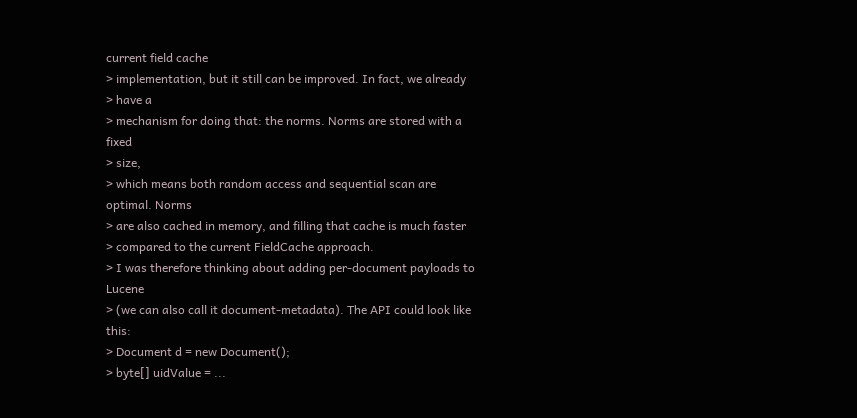current field cache
> implementation, but it still can be improved. In fact, we already
> have a
> mechanism for doing that: the norms. Norms are stored with a fixed
> size,
> which means both random access and sequential scan are optimal. Norms
> are also cached in memory, and filling that cache is much faster
> compared to the current FieldCache approach.
> I was therefore thinking about adding per-document payloads to Lucene
> (we can also call it document-metadata). The API could look like this:
> Document d = new Document();
> byte[] uidValue = ...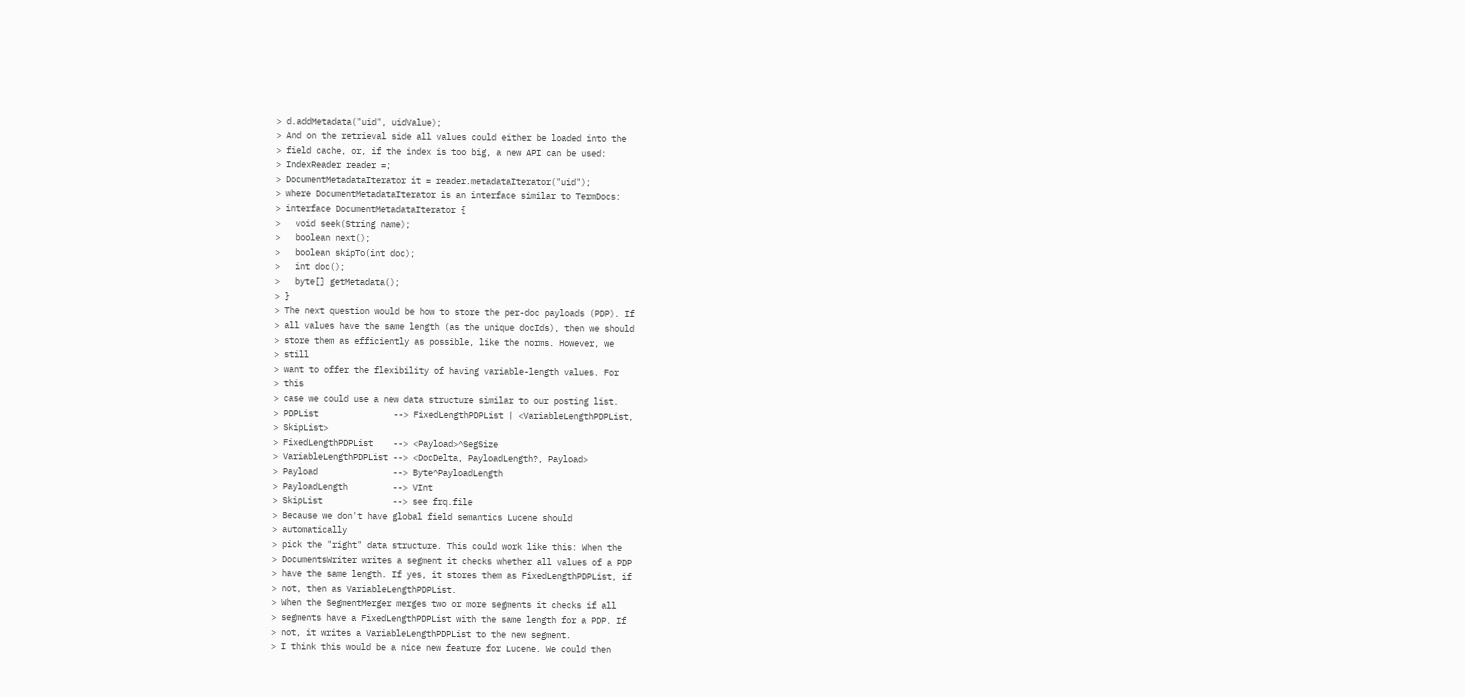> d.addMetadata("uid", uidValue);
> And on the retrieval side all values could either be loaded into the
> field cache, or, if the index is too big, a new API can be used:
> IndexReader reader =;
> DocumentMetadataIterator it = reader.metadataIterator("uid");
> where DocumentMetadataIterator is an interface similar to TermDocs:
> interface DocumentMetadataIterator {
>   void seek(String name);
>   boolean next();
>   boolean skipTo(int doc);
>   int doc();
>   byte[] getMetadata();
> }
> The next question would be how to store the per-doc payloads (PDP). If
> all values have the same length (as the unique docIds), then we should
> store them as efficiently as possible, like the norms. However, we
> still
> want to offer the flexibility of having variable-length values. For
> this
> case we could use a new data structure similar to our posting list.
> PDPList               --> FixedLengthPDPList | <VariableLengthPDPList,
> SkipList>
> FixedLengthPDPList    --> <Payload>^SegSize
> VariableLengthPDPList --> <DocDelta, PayloadLength?, Payload>
> Payload               --> Byte^PayloadLength
> PayloadLength         --> VInt
> SkipList              --> see frq.file
> Because we don't have global field semantics Lucene should
> automatically
> pick the "right" data structure. This could work like this: When the
> DocumentsWriter writes a segment it checks whether all values of a PDP
> have the same length. If yes, it stores them as FixedLengthPDPList, if
> not, then as VariableLengthPDPList.
> When the SegmentMerger merges two or more segments it checks if all
> segments have a FixedLengthPDPList with the same length for a PDP. If
> not, it writes a VariableLengthPDPList to the new segment.
> I think this would be a nice new feature for Lucene. We could then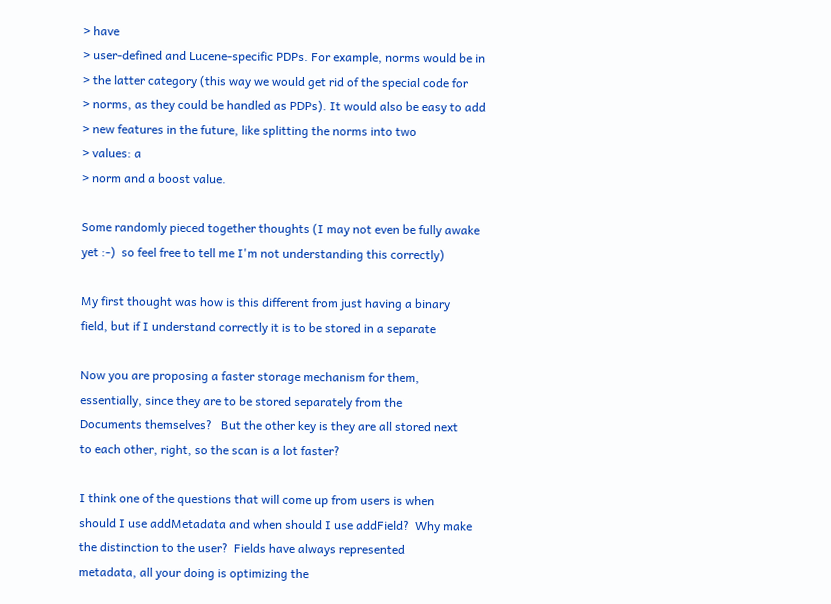> have
> user-defined and Lucene-specific PDPs. For example, norms would be in
> the latter category (this way we would get rid of the special code for
> norms, as they could be handled as PDPs). It would also be easy to add
> new features in the future, like splitting the norms into two
> values: a
> norm and a boost value.

Some randomly pieced together thoughts (I may not even be fully awake
yet :-)  so feel free to tell me I'm not understanding this correctly)

My first thought was how is this different from just having a binary
field, but if I understand correctly it is to be stored in a separate

Now you are proposing a faster storage mechanism for them,
essentially, since they are to be stored separately from the
Documents themselves?   But the other key is they are all stored next
to each other, right, so the scan is a lot faster?

I think one of the questions that will come up from users is when
should I use addMetadata and when should I use addField?  Why make
the distinction to the user?  Fields have always represented
metadata, all your doing is optimizing the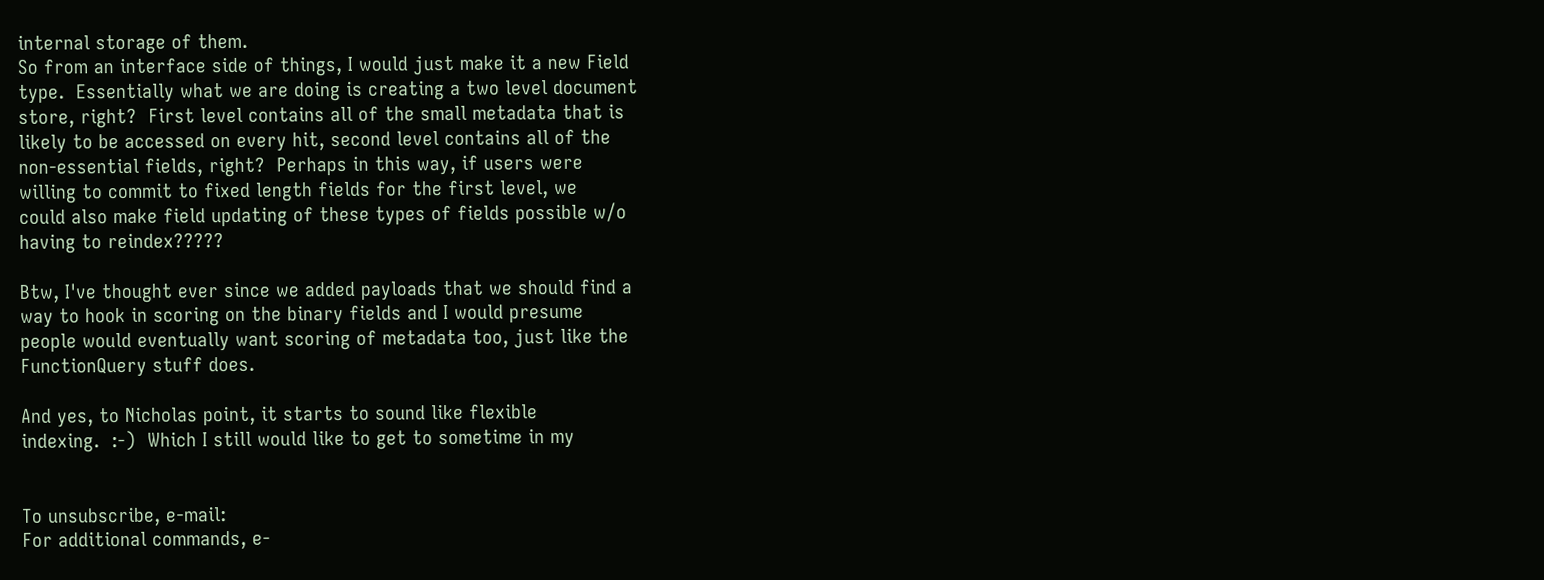internal storage of them.
So from an interface side of things, I would just make it a new Field
type.  Essentially what we are doing is creating a two level document
store, right?  First level contains all of the small metadata that is
likely to be accessed on every hit, second level contains all of the
non-essential fields, right?  Perhaps in this way, if users were
willing to commit to fixed length fields for the first level, we
could also make field updating of these types of fields possible w/o
having to reindex?????

Btw, I've thought ever since we added payloads that we should find a
way to hook in scoring on the binary fields and I would presume
people would eventually want scoring of metadata too, just like the
FunctionQuery stuff does.

And yes, to Nicholas point, it starts to sound like flexible
indexing.  :-)  Which I still would like to get to sometime in my


To unsubscribe, e-mail:
For additional commands, e-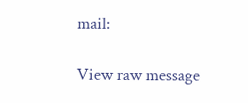mail:

View raw message